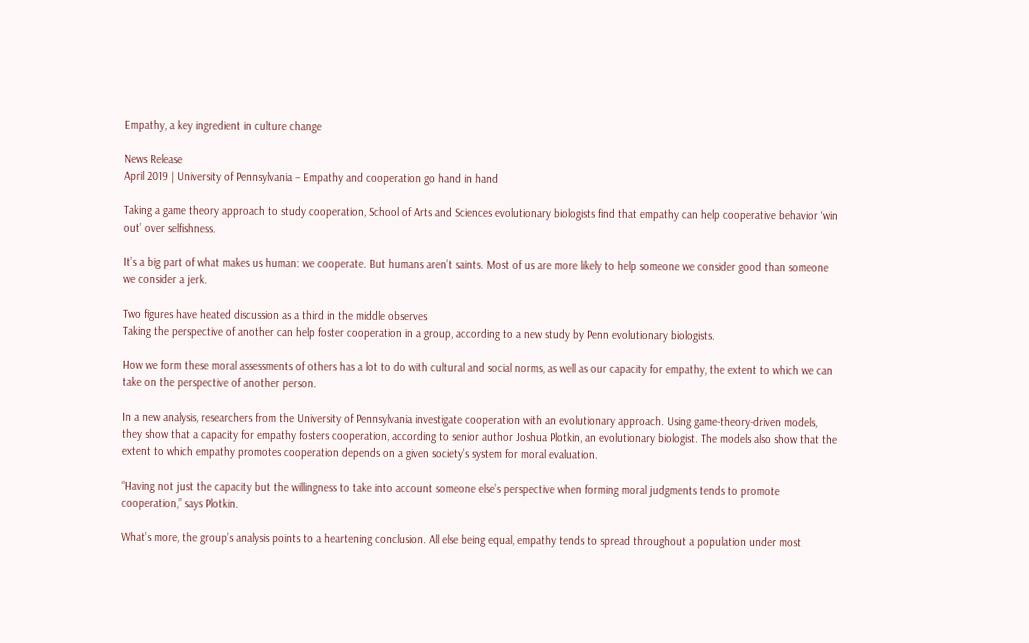Empathy, a key ingredient in culture change

News Release
April 2019 | University of Pennsylvania – Empathy and cooperation go hand in hand

Taking a game theory approach to study cooperation, School of Arts and Sciences evolutionary biologists find that empathy can help cooperative behavior ‘win out’ over selfishness.

It’s a big part of what makes us human: we cooperate. But humans aren’t saints. Most of us are more likely to help someone we consider good than someone we consider a jerk.

Two figures have heated discussion as a third in the middle observes
Taking the perspective of another can help foster cooperation in a group, according to a new study by Penn evolutionary biologists.

How we form these moral assessments of others has a lot to do with cultural and social norms, as well as our capacity for empathy, the extent to which we can take on the perspective of another person.

In a new analysis, researchers from the University of Pennsylvania investigate cooperation with an evolutionary approach. Using game-theory-driven models, they show that a capacity for empathy fosters cooperation, according to senior author Joshua Plotkin, an evolutionary biologist. The models also show that the extent to which empathy promotes cooperation depends on a given society’s system for moral evaluation.

“Having not just the capacity but the willingness to take into account someone else’s perspective when forming moral judgments tends to promote cooperation,” says Plotkin.

What’s more, the group’s analysis points to a heartening conclusion. All else being equal, empathy tends to spread throughout a population under most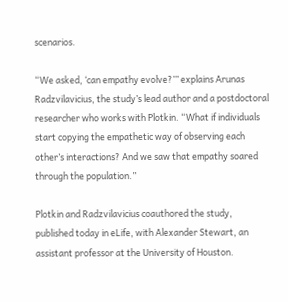scenarios.

“We asked, ‘can empathy evolve?’” explains Arunas Radzvilavicius, the study’s lead author and a postdoctoral researcher who works with Plotkin. “What if individuals start copying the empathetic way of observing each other’s interactions? And we saw that empathy soared through the population.”

Plotkin and Radzvilavicius coauthored the study, published today in eLife, with Alexander Stewart, an assistant professor at the University of Houston.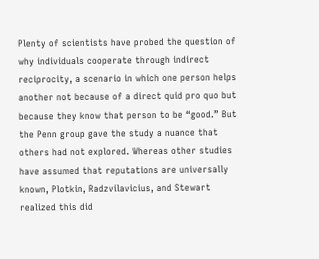Plenty of scientists have probed the question of why individuals cooperate through indirect reciprocity, a scenario in which one person helps another not because of a direct quid pro quo but because they know that person to be “good.” But the Penn group gave the study a nuance that others had not explored. Whereas other studies have assumed that reputations are universally known, Plotkin, Radzvilavicius, and Stewart realized this did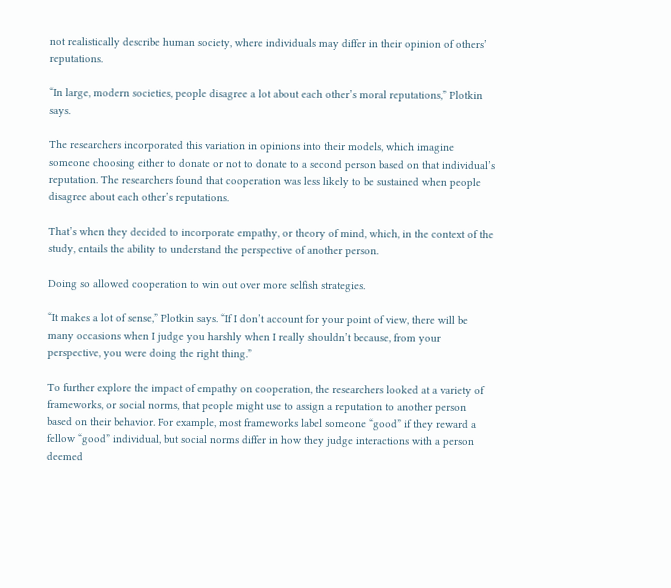not realistically describe human society, where individuals may differ in their opinion of others’ reputations.

“In large, modern societies, people disagree a lot about each other’s moral reputations,” Plotkin says.

The researchers incorporated this variation in opinions into their models, which imagine someone choosing either to donate or not to donate to a second person based on that individual’s reputation. The researchers found that cooperation was less likely to be sustained when people disagree about each other’s reputations.

That’s when they decided to incorporate empathy, or theory of mind, which, in the context of the study, entails the ability to understand the perspective of another person.

Doing so allowed cooperation to win out over more selfish strategies.

“It makes a lot of sense,” Plotkin says. “If I don’t account for your point of view, there will be many occasions when I judge you harshly when I really shouldn’t because, from your perspective, you were doing the right thing.”

To further explore the impact of empathy on cooperation, the researchers looked at a variety of frameworks, or social norms, that people might use to assign a reputation to another person based on their behavior. For example, most frameworks label someone “good” if they reward a fellow “good” individual, but social norms differ in how they judge interactions with a person deemed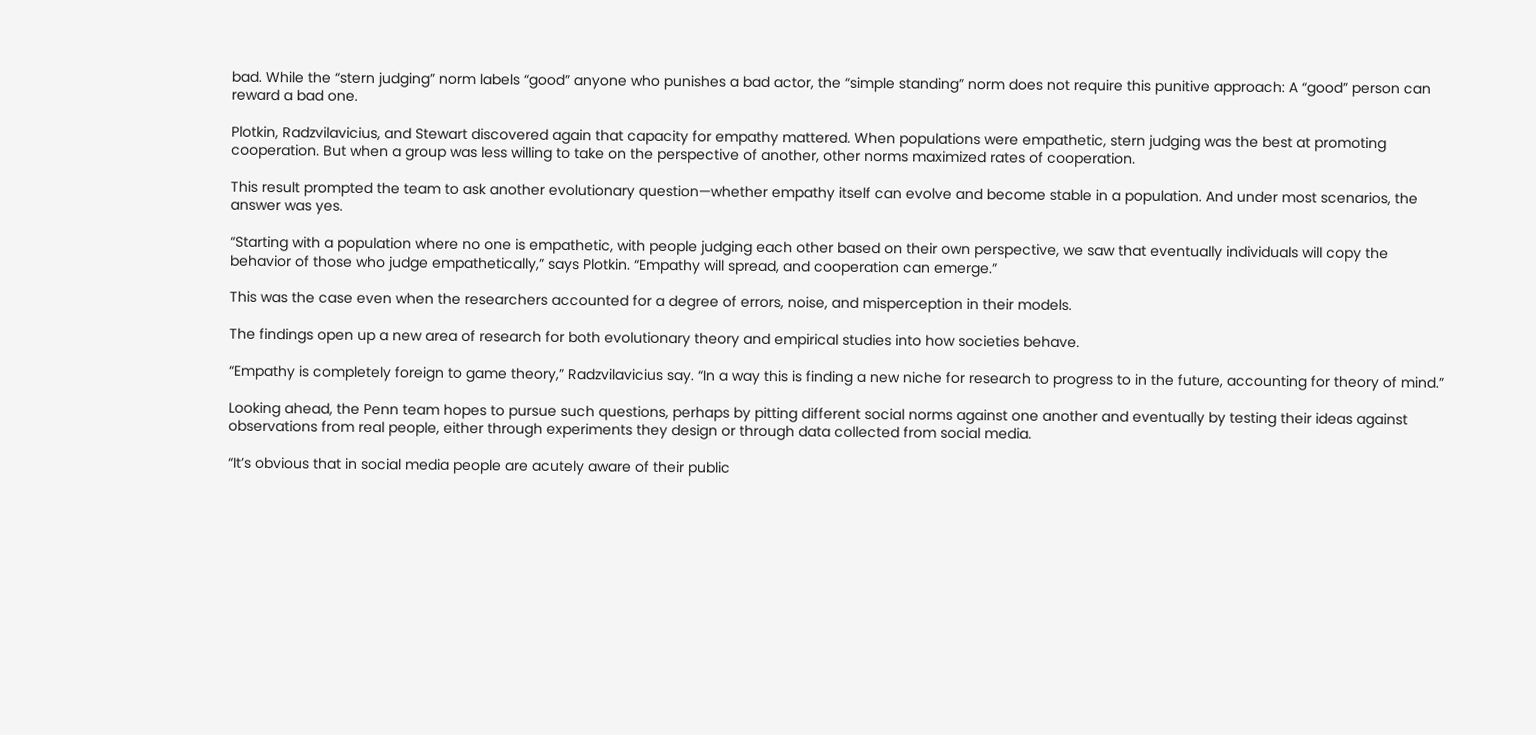bad. While the “stern judging” norm labels “good” anyone who punishes a bad actor, the “simple standing” norm does not require this punitive approach: A “good” person can reward a bad one.

Plotkin, Radzvilavicius, and Stewart discovered again that capacity for empathy mattered. When populations were empathetic, stern judging was the best at promoting cooperation. But when a group was less willing to take on the perspective of another, other norms maximized rates of cooperation.

This result prompted the team to ask another evolutionary question—whether empathy itself can evolve and become stable in a population. And under most scenarios, the answer was yes.

“Starting with a population where no one is empathetic, with people judging each other based on their own perspective, we saw that eventually individuals will copy the behavior of those who judge empathetically,” says Plotkin. “Empathy will spread, and cooperation can emerge.”

This was the case even when the researchers accounted for a degree of errors, noise, and misperception in their models.

The findings open up a new area of research for both evolutionary theory and empirical studies into how societies behave.

“Empathy is completely foreign to game theory,” Radzvilavicius say. “In a way this is finding a new niche for research to progress to in the future, accounting for theory of mind.”

Looking ahead, the Penn team hopes to pursue such questions, perhaps by pitting different social norms against one another and eventually by testing their ideas against observations from real people, either through experiments they design or through data collected from social media.

“It’s obvious that in social media people are acutely aware of their public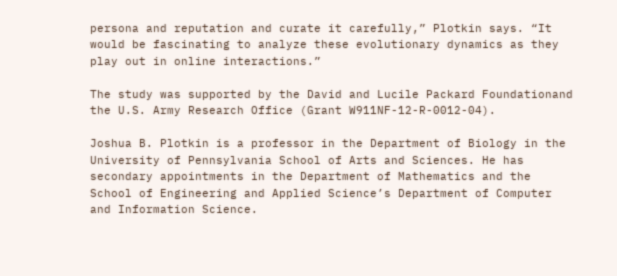persona and reputation and curate it carefully,” Plotkin says. “It would be fascinating to analyze these evolutionary dynamics as they play out in online interactions.”

The study was supported by the David and Lucile Packard Foundationand the U.S. Army Research Office (Grant W911NF-12-R-0012-04).

Joshua B. Plotkin is a professor in the Department of Biology in the University of Pennsylvania School of Arts and Sciences. He has secondary appointments in the Department of Mathematics and the School of Engineering and Applied Science’s Department of Computer and Information Science.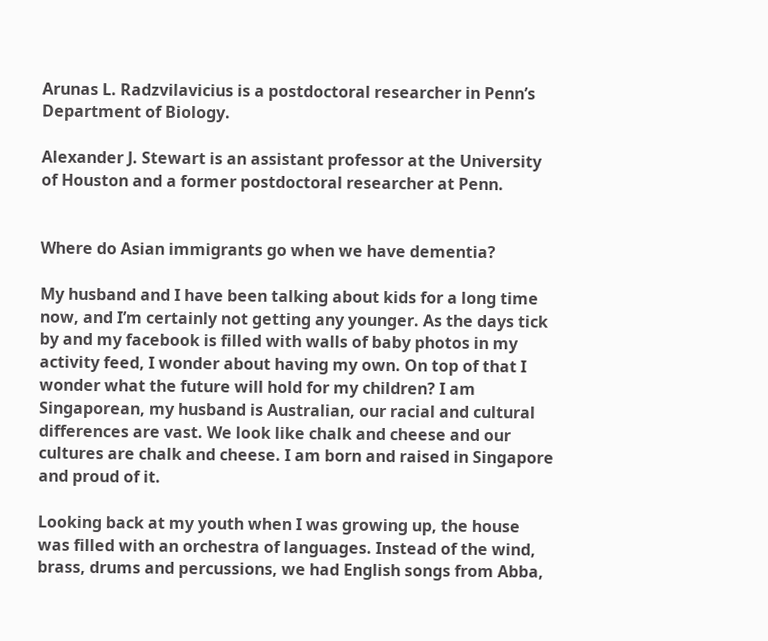Arunas L. Radzvilavicius is a postdoctoral researcher in Penn’s Department of Biology.

Alexander J. Stewart is an assistant professor at the University of Houston and a former postdoctoral researcher at Penn.


Where do Asian immigrants go when we have dementia?

My husband and I have been talking about kids for a long time now, and I’m certainly not getting any younger. As the days tick by and my facebook is filled with walls of baby photos in my activity feed, I wonder about having my own. On top of that I wonder what the future will hold for my children? I am Singaporean, my husband is Australian, our racial and cultural differences are vast. We look like chalk and cheese and our cultures are chalk and cheese. I am born and raised in Singapore and proud of it.

Looking back at my youth when I was growing up, the house was filled with an orchestra of languages. Instead of the wind, brass, drums and percussions, we had English songs from Abba,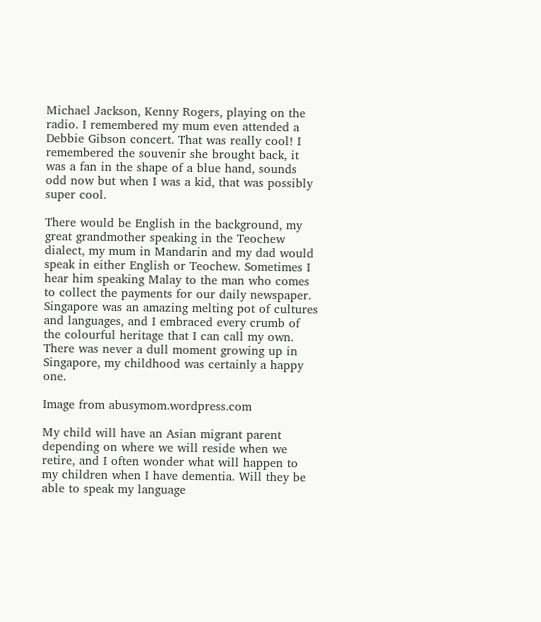Michael Jackson, Kenny Rogers, playing on the radio. I remembered my mum even attended a Debbie Gibson concert. That was really cool! I remembered the souvenir she brought back, it was a fan in the shape of a blue hand, sounds odd now but when I was a kid, that was possibly super cool.

There would be English in the background, my great grandmother speaking in the Teochew dialect, my mum in Mandarin and my dad would speak in either English or Teochew. Sometimes I hear him speaking Malay to the man who comes to collect the payments for our daily newspaper. Singapore was an amazing melting pot of cultures and languages, and I embraced every crumb of the colourful heritage that I can call my own. There was never a dull moment growing up in Singapore, my childhood was certainly a happy one.

Image from abusymom.wordpress.com

My child will have an Asian migrant parent depending on where we will reside when we retire, and I often wonder what will happen to my children when I have dementia. Will they be able to speak my language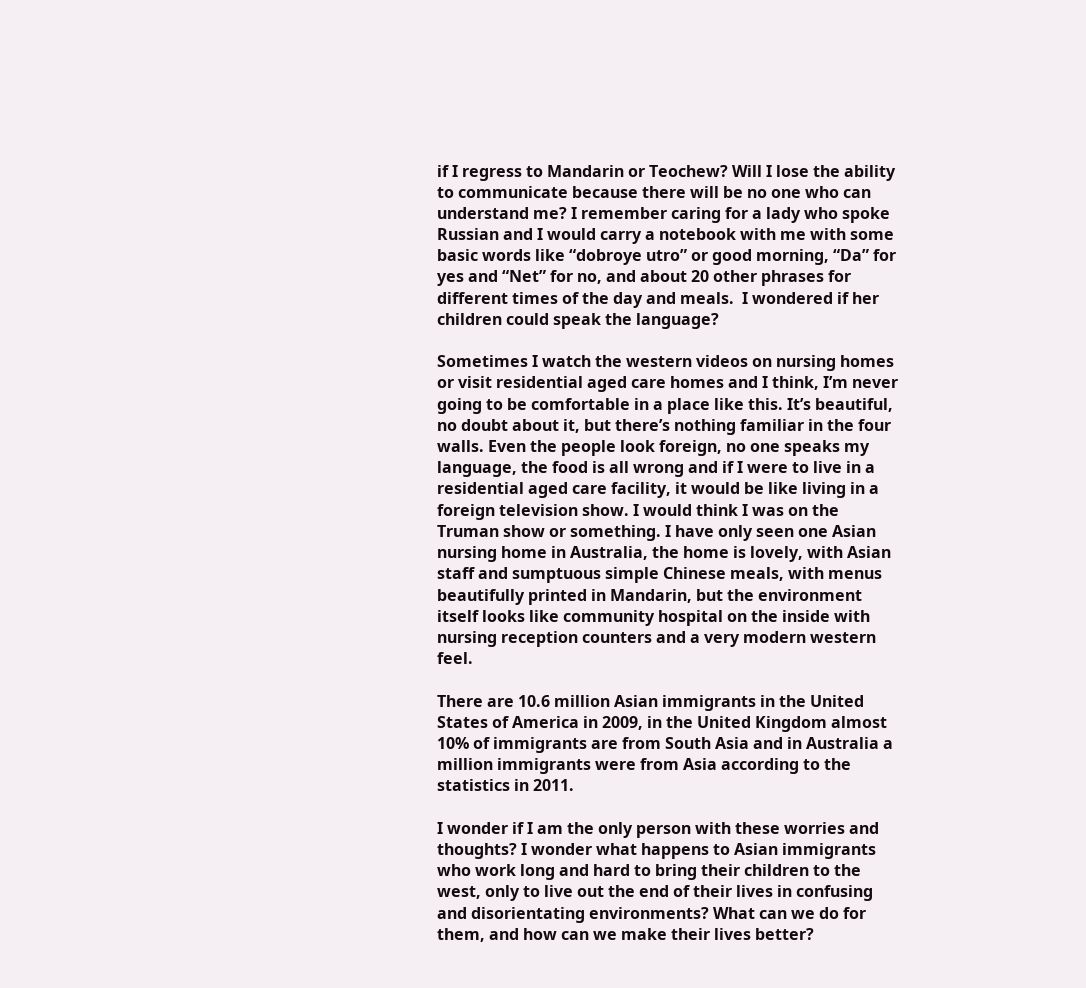if I regress to Mandarin or Teochew? Will I lose the ability to communicate because there will be no one who can understand me? I remember caring for a lady who spoke Russian and I would carry a notebook with me with some basic words like “dobroye utro” or good morning, “Da” for yes and “Net” for no, and about 20 other phrases for different times of the day and meals.  I wondered if her children could speak the language?

Sometimes I watch the western videos on nursing homes or visit residential aged care homes and I think, I’m never going to be comfortable in a place like this. It’s beautiful, no doubt about it, but there’s nothing familiar in the four walls. Even the people look foreign, no one speaks my language, the food is all wrong and if I were to live in a residential aged care facility, it would be like living in a foreign television show. I would think I was on the Truman show or something. I have only seen one Asian nursing home in Australia, the home is lovely, with Asian staff and sumptuous simple Chinese meals, with menus beautifully printed in Mandarin, but the environment itself looks like community hospital on the inside with nursing reception counters and a very modern western feel.

There are 10.6 million Asian immigrants in the United States of America in 2009, in the United Kingdom almost 10% of immigrants are from South Asia and in Australia a million immigrants were from Asia according to the statistics in 2011.

I wonder if I am the only person with these worries and thoughts? I wonder what happens to Asian immigrants who work long and hard to bring their children to the west, only to live out the end of their lives in confusing and disorientating environments? What can we do for them, and how can we make their lives better?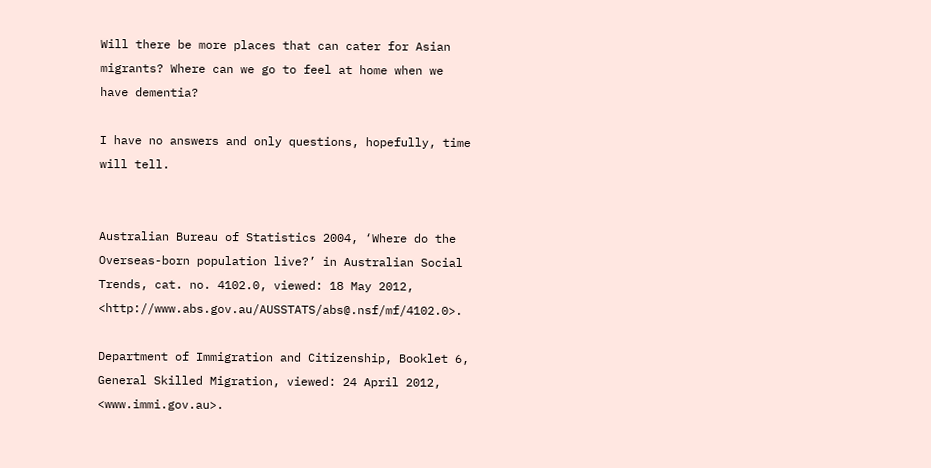Will there be more places that can cater for Asian migrants? Where can we go to feel at home when we have dementia?

I have no answers and only questions, hopefully, time will tell.


Australian Bureau of Statistics 2004, ‘Where do the Overseas-born population live?’ in Australian Social Trends, cat. no. 4102.0, viewed: 18 May 2012, <http://www.abs.gov.au/AUSSTATS/abs@.nsf/mf/4102.0>.

Department of Immigration and Citizenship, Booklet 6, General Skilled Migration, viewed: 24 April 2012, <www.immi.gov.au>.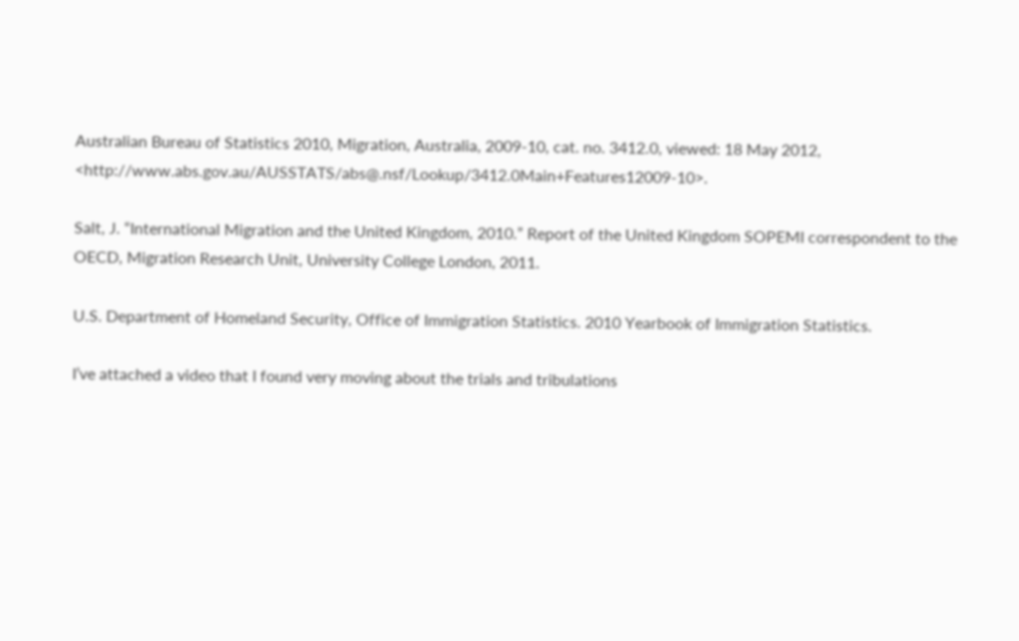Australian Bureau of Statistics 2010, Migration, Australia, 2009-10, cat. no. 3412.0, viewed: 18 May 2012, <http://www.abs.gov.au/AUSSTATS/abs@.nsf/Lookup/3412.0Main+Features12009-10>.

Salt, J. “International Migration and the United Kingdom, 2010.” Report of the United Kingdom SOPEMI correspondent to the OECD, Migration Research Unit, University College London, 2011.

U.S. Department of Homeland Security, Office of Immigration Statistics. 2010 Yearbook of Immigration Statistics.

I’ve attached a video that I found very moving about the trials and tribulations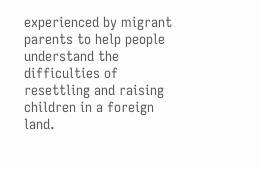experienced by migrant parents to help people understand the difficulties of resettling and raising children in a foreign land.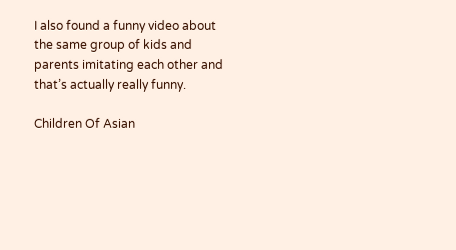I also found a funny video about the same group of kids and parents imitating each other and that’s actually really funny.

Children Of Asian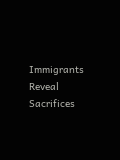Immigrants Reveal Sacrifices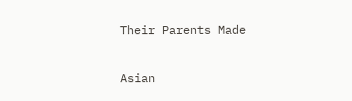Their Parents Made

Asian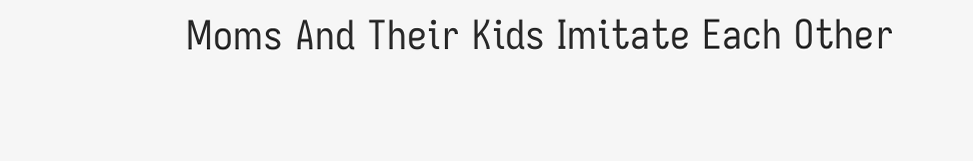Moms And Their Kids Imitate Each Other